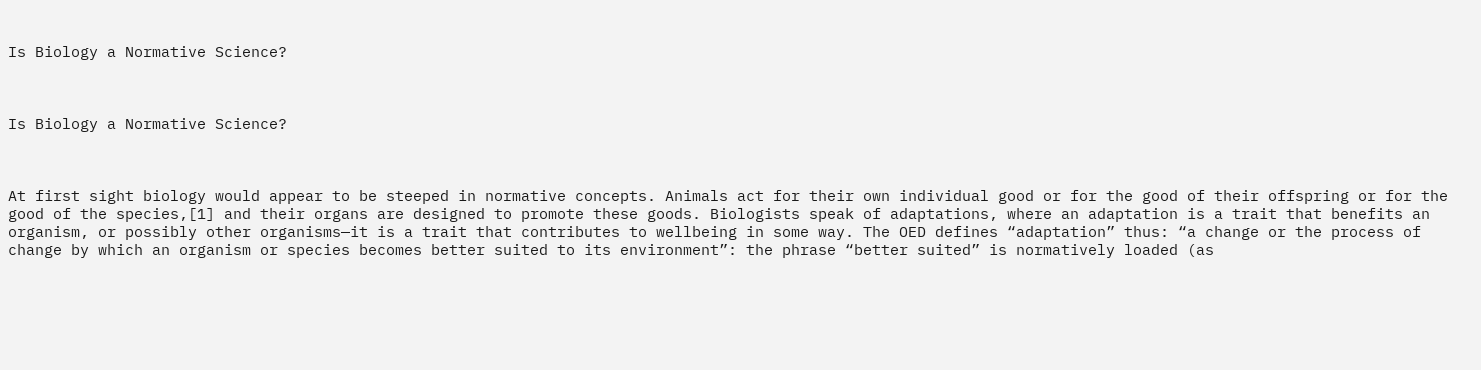Is Biology a Normative Science?



Is Biology a Normative Science?



At first sight biology would appear to be steeped in normative concepts. Animals act for their own individual good or for the good of their offspring or for the good of the species,[1] and their organs are designed to promote these goods. Biologists speak of adaptations, where an adaptation is a trait that benefits an organism, or possibly other organisms—it is a trait that contributes to wellbeing in some way. The OED defines “adaptation” thus: “a change or the process of change by which an organism or species becomes better suited to its environment”: the phrase “better suited” is normatively loaded (as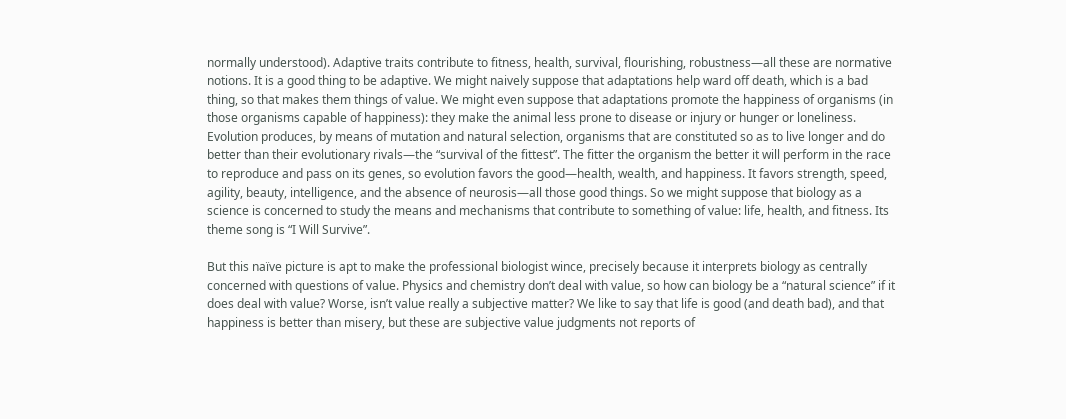normally understood). Adaptive traits contribute to fitness, health, survival, flourishing, robustness—all these are normative notions. It is a good thing to be adaptive. We might naively suppose that adaptations help ward off death, which is a bad thing, so that makes them things of value. We might even suppose that adaptations promote the happiness of organisms (in those organisms capable of happiness): they make the animal less prone to disease or injury or hunger or loneliness. Evolution produces, by means of mutation and natural selection, organisms that are constituted so as to live longer and do better than their evolutionary rivals—the “survival of the fittest”. The fitter the organism the better it will perform in the race to reproduce and pass on its genes, so evolution favors the good—health, wealth, and happiness. It favors strength, speed, agility, beauty, intelligence, and the absence of neurosis—all those good things. So we might suppose that biology as a science is concerned to study the means and mechanisms that contribute to something of value: life, health, and fitness. Its theme song is “I Will Survive”.

But this naïve picture is apt to make the professional biologist wince, precisely because it interprets biology as centrally concerned with questions of value. Physics and chemistry don’t deal with value, so how can biology be a “natural science” if it does deal with value? Worse, isn’t value really a subjective matter? We like to say that life is good (and death bad), and that happiness is better than misery, but these are subjective value judgments not reports of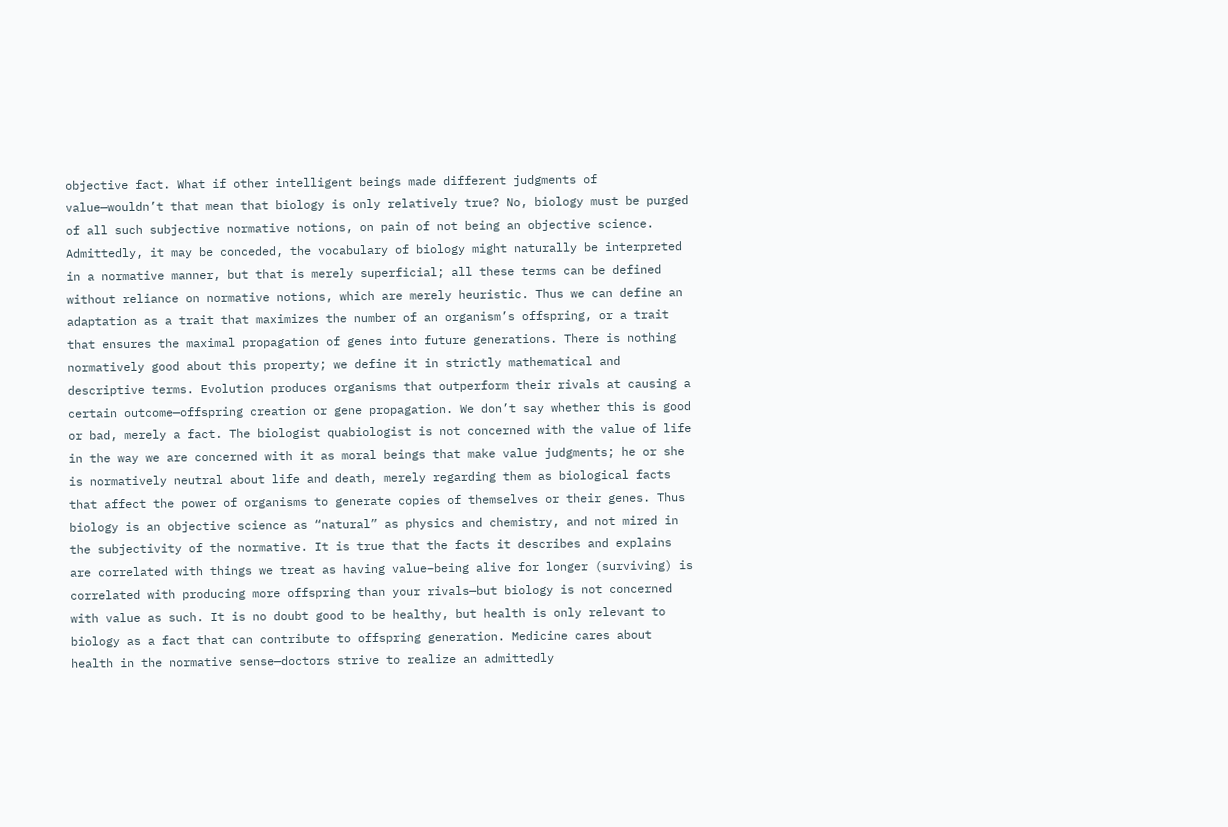objective fact. What if other intelligent beings made different judgments of value—wouldn’t that mean that biology is only relatively true? No, biology must be purged of all such subjective normative notions, on pain of not being an objective science. Admittedly, it may be conceded, the vocabulary of biology might naturally be interpreted in a normative manner, but that is merely superficial; all these terms can be defined without reliance on normative notions, which are merely heuristic. Thus we can define an adaptation as a trait that maximizes the number of an organism’s offspring, or a trait that ensures the maximal propagation of genes into future generations. There is nothing normatively good about this property; we define it in strictly mathematical and descriptive terms. Evolution produces organisms that outperform their rivals at causing a certain outcome—offspring creation or gene propagation. We don’t say whether this is good or bad, merely a fact. The biologist quabiologist is not concerned with the value of life in the way we are concerned with it as moral beings that make value judgments; he or she is normatively neutral about life and death, merely regarding them as biological facts that affect the power of organisms to generate copies of themselves or their genes. Thus biology is an objective science as “natural” as physics and chemistry, and not mired in the subjectivity of the normative. It is true that the facts it describes and explains are correlated with things we treat as having value–being alive for longer (surviving) is correlated with producing more offspring than your rivals—but biology is not concerned with value as such. It is no doubt good to be healthy, but health is only relevant to biology as a fact that can contribute to offspring generation. Medicine cares about health in the normative sense—doctors strive to realize an admittedly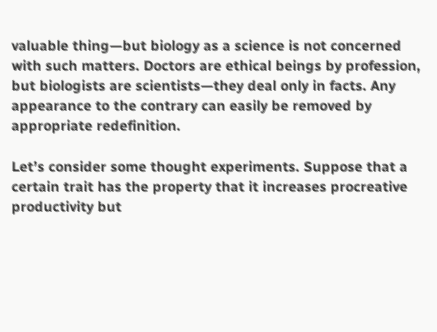valuable thing—but biology as a science is not concerned with such matters. Doctors are ethical beings by profession, but biologists are scientists—they deal only in facts. Any appearance to the contrary can easily be removed by appropriate redefinition.

Let’s consider some thought experiments. Suppose that a certain trait has the property that it increases procreative productivity but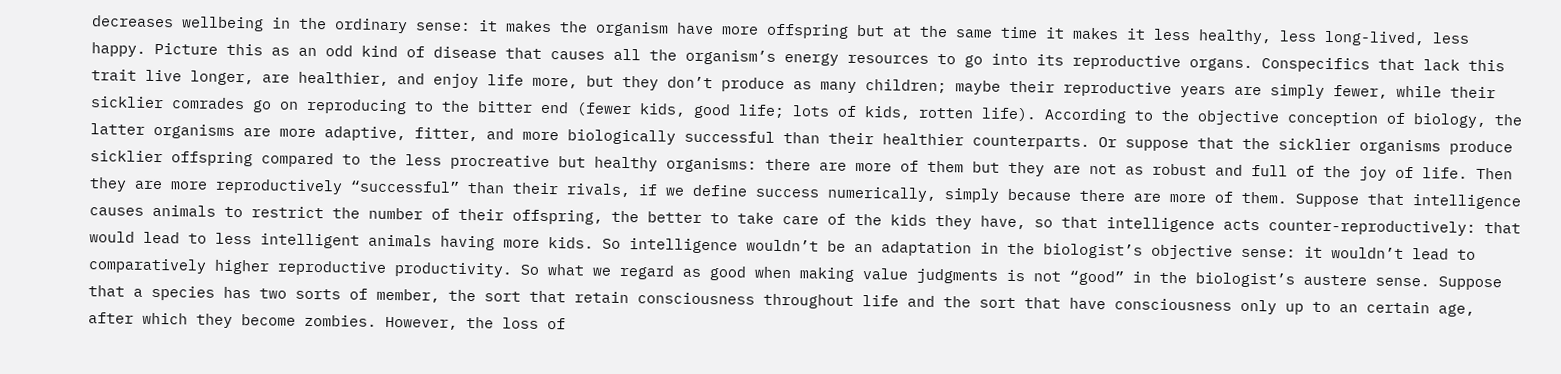decreases wellbeing in the ordinary sense: it makes the organism have more offspring but at the same time it makes it less healthy, less long-lived, less happy. Picture this as an odd kind of disease that causes all the organism’s energy resources to go into its reproductive organs. Conspecifics that lack this trait live longer, are healthier, and enjoy life more, but they don’t produce as many children; maybe their reproductive years are simply fewer, while their sicklier comrades go on reproducing to the bitter end (fewer kids, good life; lots of kids, rotten life). According to the objective conception of biology, the latter organisms are more adaptive, fitter, and more biologically successful than their healthier counterparts. Or suppose that the sicklier organisms produce sicklier offspring compared to the less procreative but healthy organisms: there are more of them but they are not as robust and full of the joy of life. Then they are more reproductively “successful” than their rivals, if we define success numerically, simply because there are more of them. Suppose that intelligence causes animals to restrict the number of their offspring, the better to take care of the kids they have, so that intelligence acts counter-reproductively: that would lead to less intelligent animals having more kids. So intelligence wouldn’t be an adaptation in the biologist’s objective sense: it wouldn’t lead to comparatively higher reproductive productivity. So what we regard as good when making value judgments is not “good” in the biologist’s austere sense. Suppose that a species has two sorts of member, the sort that retain consciousness throughout life and the sort that have consciousness only up to an certain age, after which they become zombies. However, the loss of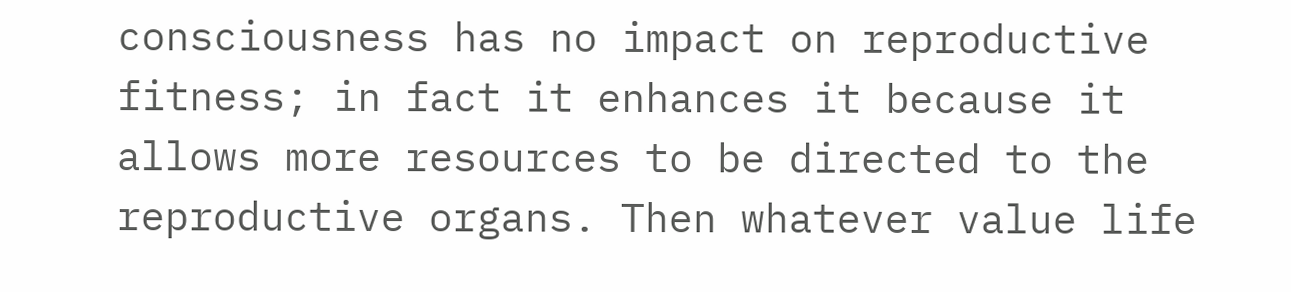consciousness has no impact on reproductive fitness; in fact it enhances it because it allows more resources to be directed to the reproductive organs. Then whatever value life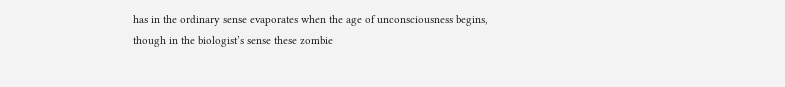has in the ordinary sense evaporates when the age of unconsciousness begins, though in the biologist’s sense these zombie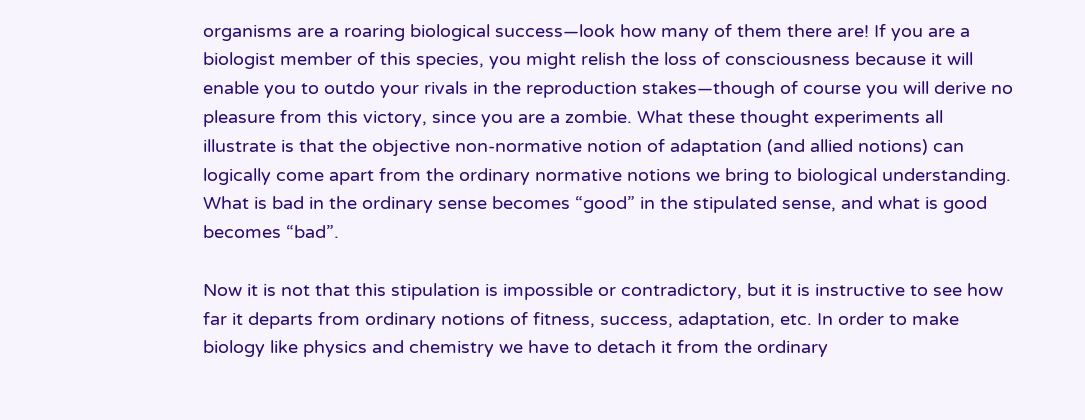organisms are a roaring biological success—look how many of them there are! If you are a biologist member of this species, you might relish the loss of consciousness because it will enable you to outdo your rivals in the reproduction stakes—though of course you will derive no pleasure from this victory, since you are a zombie. What these thought experiments all illustrate is that the objective non-normative notion of adaptation (and allied notions) can logically come apart from the ordinary normative notions we bring to biological understanding. What is bad in the ordinary sense becomes “good” in the stipulated sense, and what is good becomes “bad”.

Now it is not that this stipulation is impossible or contradictory, but it is instructive to see how far it departs from ordinary notions of fitness, success, adaptation, etc. In order to make biology like physics and chemistry we have to detach it from the ordinary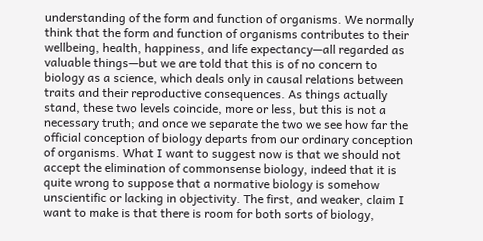understanding of the form and function of organisms. We normally think that the form and function of organisms contributes to their wellbeing, health, happiness, and life expectancy—all regarded as valuable things—but we are told that this is of no concern to biology as a science, which deals only in causal relations between traits and their reproductive consequences. As things actually stand, these two levels coincide, more or less, but this is not a necessary truth; and once we separate the two we see how far the official conception of biology departs from our ordinary conception of organisms. What I want to suggest now is that we should not accept the elimination of commonsense biology, indeed that it is quite wrong to suppose that a normative biology is somehow unscientific or lacking in objectivity. The first, and weaker, claim I want to make is that there is room for both sorts of biology,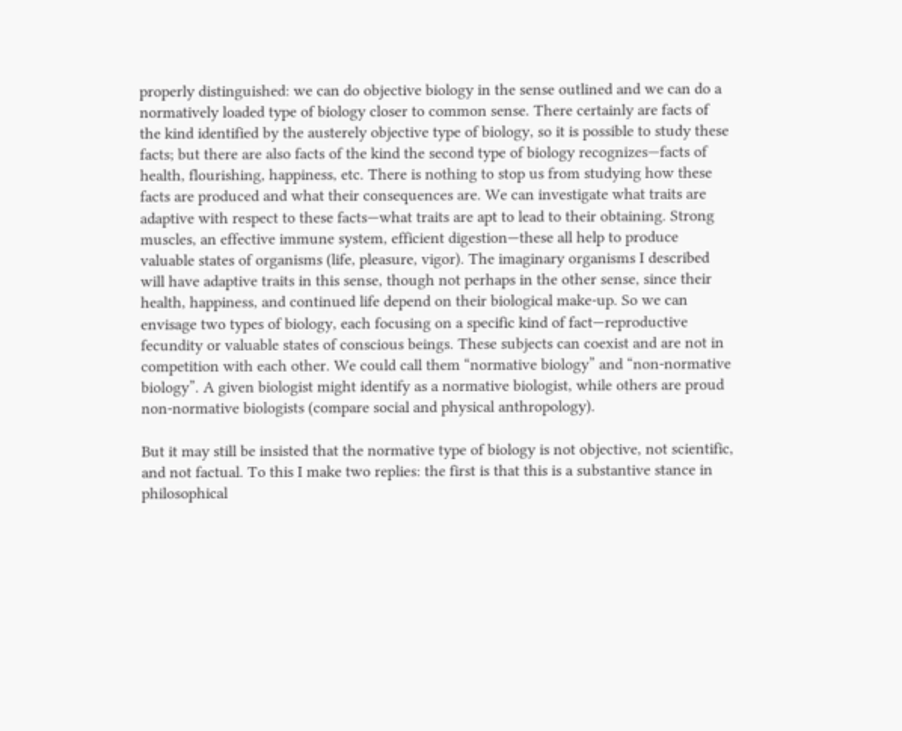properly distinguished: we can do objective biology in the sense outlined and we can do a normatively loaded type of biology closer to common sense. There certainly are facts of the kind identified by the austerely objective type of biology, so it is possible to study these facts; but there are also facts of the kind the second type of biology recognizes—facts of health, flourishing, happiness, etc. There is nothing to stop us from studying how these facts are produced and what their consequences are. We can investigate what traits are adaptive with respect to these facts—what traits are apt to lead to their obtaining. Strong muscles, an effective immune system, efficient digestion—these all help to produce valuable states of organisms (life, pleasure, vigor). The imaginary organisms I described will have adaptive traits in this sense, though not perhaps in the other sense, since their health, happiness, and continued life depend on their biological make-up. So we can envisage two types of biology, each focusing on a specific kind of fact—reproductive fecundity or valuable states of conscious beings. These subjects can coexist and are not in competition with each other. We could call them “normative biology” and “non-normative biology”. A given biologist might identify as a normative biologist, while others are proud non-normative biologists (compare social and physical anthropology).

But it may still be insisted that the normative type of biology is not objective, not scientific, and not factual. To this I make two replies: the first is that this is a substantive stance in philosophical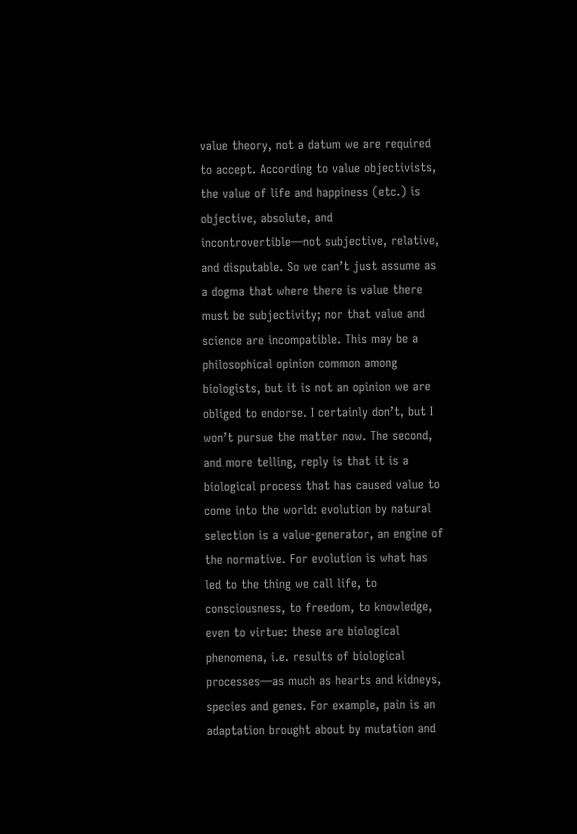value theory, not a datum we are required to accept. According to value objectivists, the value of life and happiness (etc.) is objective, absolute, and incontrovertible—not subjective, relative, and disputable. So we can’t just assume as a dogma that where there is value there must be subjectivity; nor that value and science are incompatible. This may be a philosophical opinion common among biologists, but it is not an opinion we are obliged to endorse. I certainly don’t, but I won’t pursue the matter now. The second, and more telling, reply is that it is a biological process that has caused value to come into the world: evolution by natural selection is a value-generator, an engine of the normative. For evolution is what has led to the thing we call life, to consciousness, to freedom, to knowledge, even to virtue: these are biological phenomena, i.e. results of biological processes—as much as hearts and kidneys, species and genes. For example, pain is an adaptation brought about by mutation and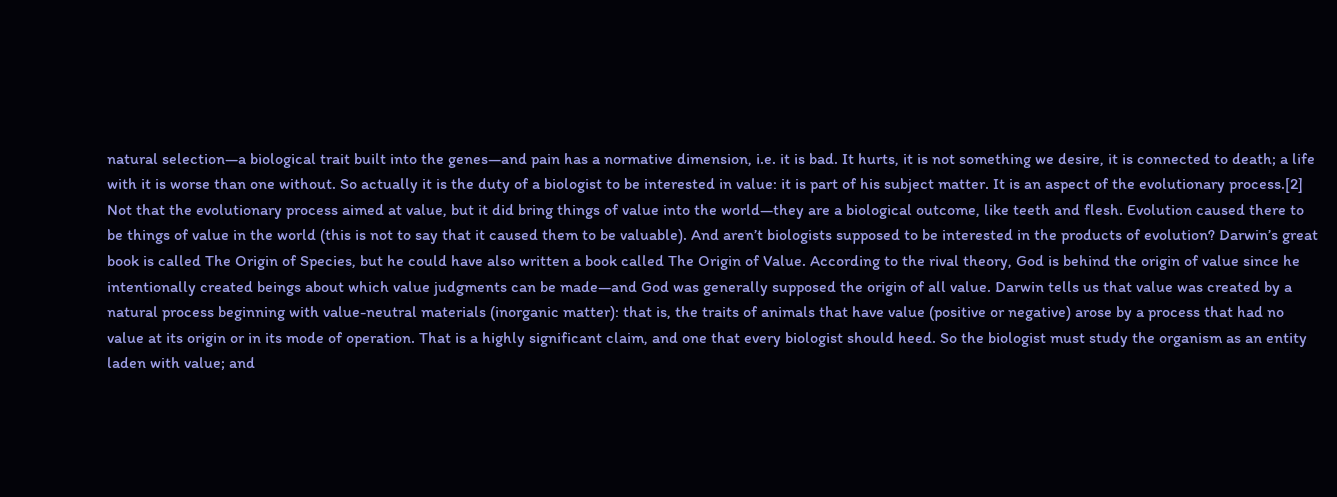natural selection—a biological trait built into the genes—and pain has a normative dimension, i.e. it is bad. It hurts, it is not something we desire, it is connected to death; a life with it is worse than one without. So actually it is the duty of a biologist to be interested in value: it is part of his subject matter. It is an aspect of the evolutionary process.[2] Not that the evolutionary process aimed at value, but it did bring things of value into the world—they are a biological outcome, like teeth and flesh. Evolution caused there to be things of value in the world (this is not to say that it caused them to be valuable). And aren’t biologists supposed to be interested in the products of evolution? Darwin’s great book is called The Origin of Species, but he could have also written a book called The Origin of Value. According to the rival theory, God is behind the origin of value since he intentionally created beings about which value judgments can be made—and God was generally supposed the origin of all value. Darwin tells us that value was created by a natural process beginning with value-neutral materials (inorganic matter): that is, the traits of animals that have value (positive or negative) arose by a process that had no value at its origin or in its mode of operation. That is a highly significant claim, and one that every biologist should heed. So the biologist must study the organism as an entity laden with value; and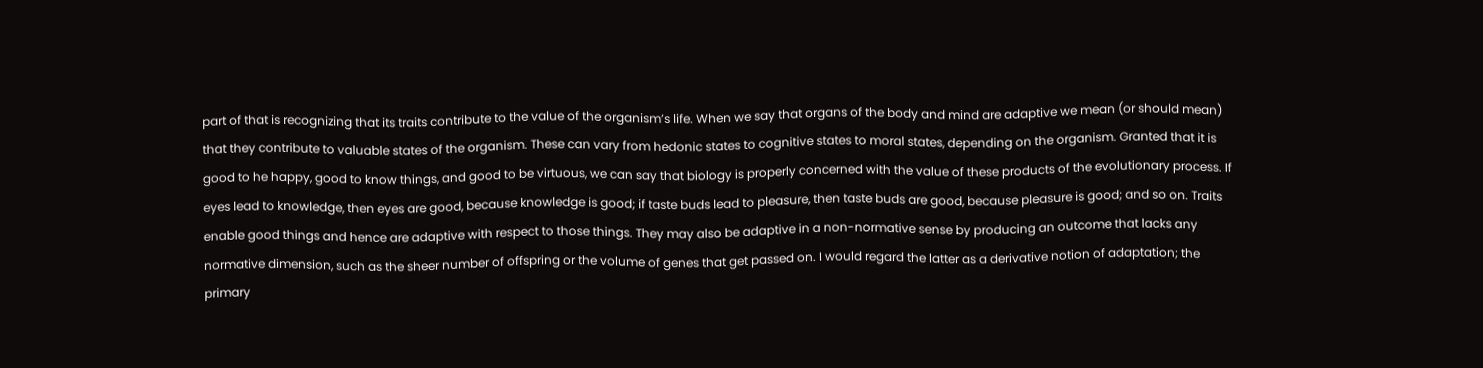part of that is recognizing that its traits contribute to the value of the organism’s life. When we say that organs of the body and mind are adaptive we mean (or should mean) that they contribute to valuable states of the organism. These can vary from hedonic states to cognitive states to moral states, depending on the organism. Granted that it is good to he happy, good to know things, and good to be virtuous, we can say that biology is properly concerned with the value of these products of the evolutionary process. If eyes lead to knowledge, then eyes are good, because knowledge is good; if taste buds lead to pleasure, then taste buds are good, because pleasure is good; and so on. Traits enable good things and hence are adaptive with respect to those things. They may also be adaptive in a non-normative sense by producing an outcome that lacks any normative dimension, such as the sheer number of offspring or the volume of genes that get passed on. I would regard the latter as a derivative notion of adaptation; the primary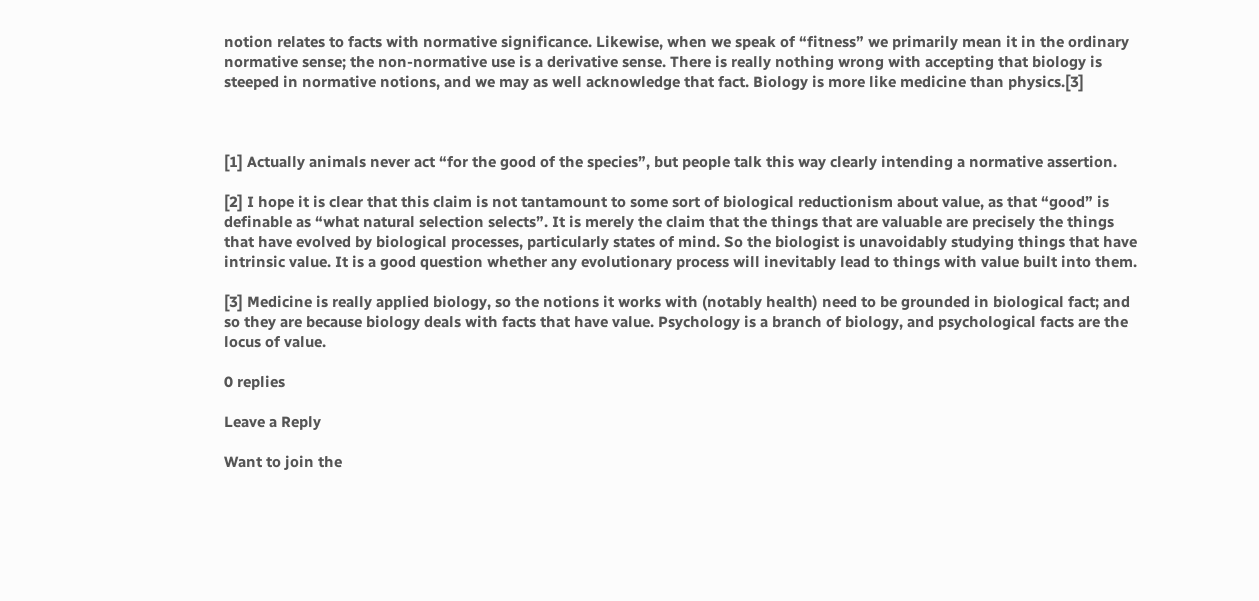notion relates to facts with normative significance. Likewise, when we speak of “fitness” we primarily mean it in the ordinary normative sense; the non-normative use is a derivative sense. There is really nothing wrong with accepting that biology is steeped in normative notions, and we may as well acknowledge that fact. Biology is more like medicine than physics.[3]



[1] Actually animals never act “for the good of the species”, but people talk this way clearly intending a normative assertion.

[2] I hope it is clear that this claim is not tantamount to some sort of biological reductionism about value, as that “good” is definable as “what natural selection selects”. It is merely the claim that the things that are valuable are precisely the things that have evolved by biological processes, particularly states of mind. So the biologist is unavoidably studying things that have intrinsic value. It is a good question whether any evolutionary process will inevitably lead to things with value built into them.

[3] Medicine is really applied biology, so the notions it works with (notably health) need to be grounded in biological fact; and so they are because biology deals with facts that have value. Psychology is a branch of biology, and psychological facts are the locus of value.

0 replies

Leave a Reply

Want to join the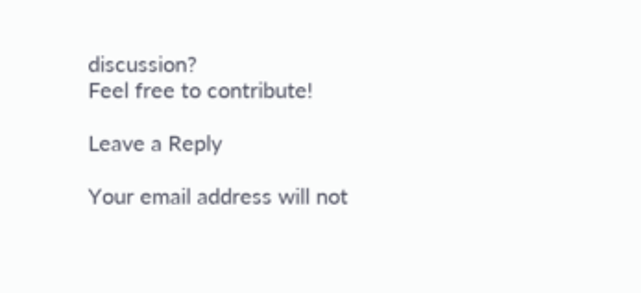discussion?
Feel free to contribute!

Leave a Reply

Your email address will not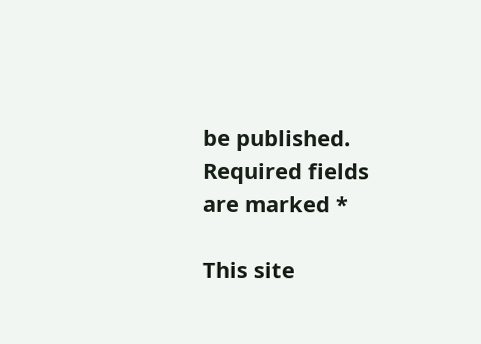be published. Required fields are marked *

This site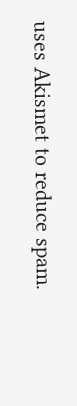uses Akismet to reduce spam.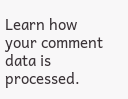Learn how your comment data is processed.